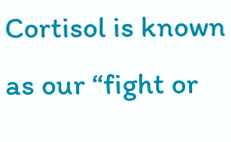Cortisol is known as our “fight or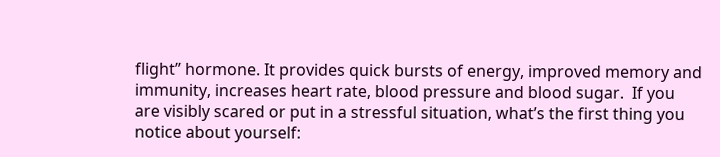flight” hormone. It provides quick bursts of energy, improved memory and immunity, increases heart rate, blood pressure and blood sugar.  If you are visibly scared or put in a stressful situation, what’s the first thing you notice about yourself: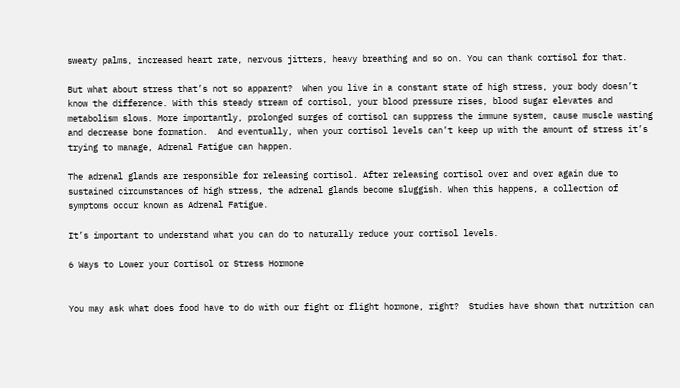sweaty palms, increased heart rate, nervous jitters, heavy breathing and so on. You can thank cortisol for that.

But what about stress that’s not so apparent?  When you live in a constant state of high stress, your body doesn’t know the difference. With this steady stream of cortisol, your blood pressure rises, blood sugar elevates and metabolism slows. More importantly, prolonged surges of cortisol can suppress the immune system, cause muscle wasting and decrease bone formation.  And eventually, when your cortisol levels can’t keep up with the amount of stress it’s trying to manage, Adrenal Fatigue can happen.

The adrenal glands are responsible for releasing cortisol. After releasing cortisol over and over again due to sustained circumstances of high stress, the adrenal glands become sluggish. When this happens, a collection of symptoms occur known as Adrenal Fatigue.

It’s important to understand what you can do to naturally reduce your cortisol levels.

6 Ways to Lower your Cortisol or Stress Hormone


You may ask what does food have to do with our fight or flight hormone, right?  Studies have shown that nutrition can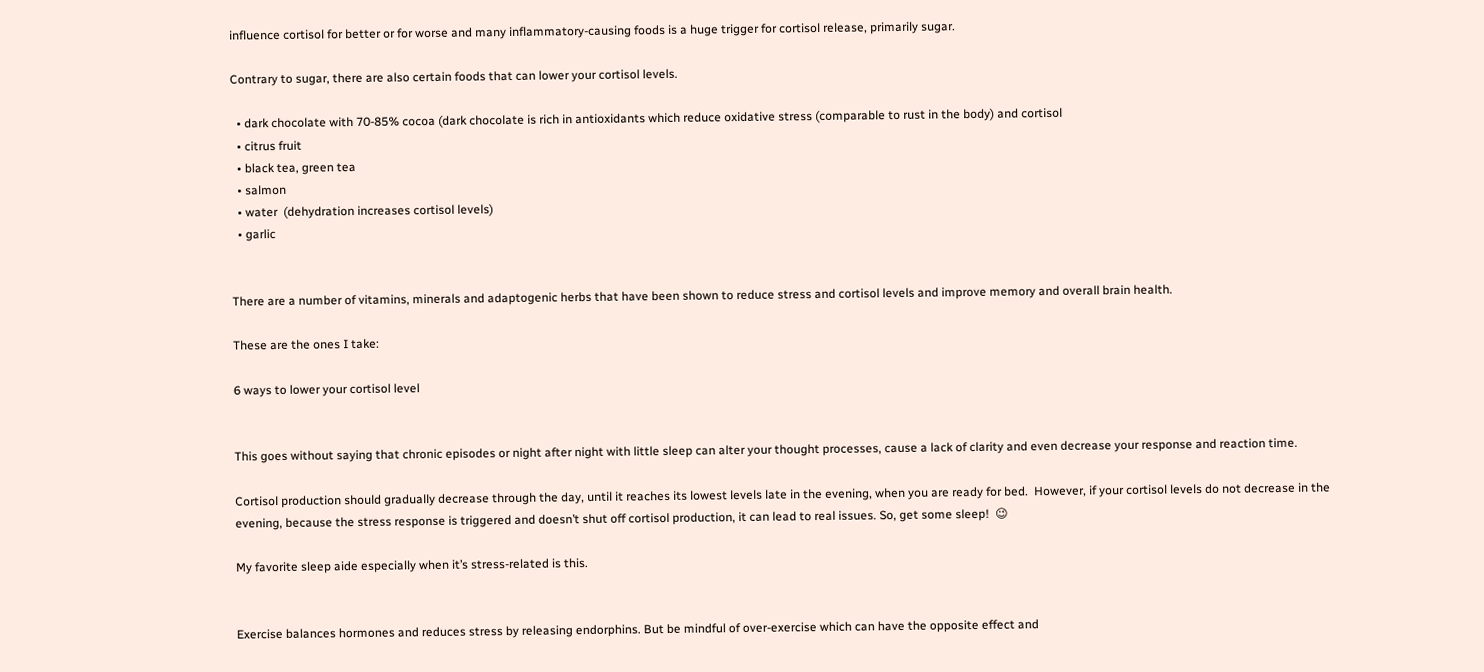influence cortisol for better or for worse and many inflammatory-causing foods is a huge trigger for cortisol release, primarily sugar.

Contrary to sugar, there are also certain foods that can lower your cortisol levels.

  • dark chocolate with 70-85% cocoa (dark chocolate is rich in antioxidants which reduce oxidative stress (comparable to rust in the body) and cortisol
  • citrus fruit
  • black tea, green tea
  • salmon
  • water  (dehydration increases cortisol levels)
  • garlic


There are a number of vitamins, minerals and adaptogenic herbs that have been shown to reduce stress and cortisol levels and improve memory and overall brain health.

These are the ones I take:

6 ways to lower your cortisol level


This goes without saying that chronic episodes or night after night with little sleep can alter your thought processes, cause a lack of clarity and even decrease your response and reaction time.

Cortisol production should gradually decrease through the day, until it reaches its lowest levels late in the evening, when you are ready for bed.  However, if your cortisol levels do not decrease in the evening, because the stress response is triggered and doesn’t shut off cortisol production, it can lead to real issues. So, get some sleep!  😉

My favorite sleep aide especially when it’s stress-related is this.


Exercise balances hormones and reduces stress by releasing endorphins. But be mindful of over-exercise which can have the opposite effect and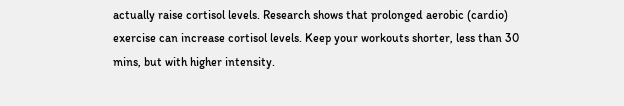actually raise cortisol levels. Research shows that prolonged aerobic (cardio) exercise can increase cortisol levels. Keep your workouts shorter, less than 30 mins, but with higher intensity.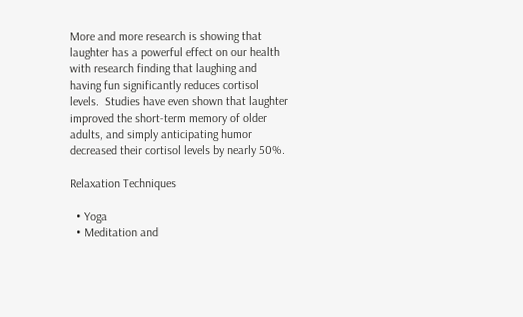More and more research is showing that laughter has a powerful effect on our health with research finding that laughing and having fun significantly reduces cortisol levels.  Studies have even shown that laughter improved the short-term memory of older adults, and simply anticipating humor decreased their cortisol levels by nearly 50%.

Relaxation Techniques

  • Yoga
  • Meditation and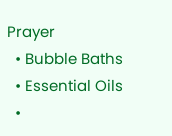Prayer
  • Bubble Baths
  • Essential Oils
  •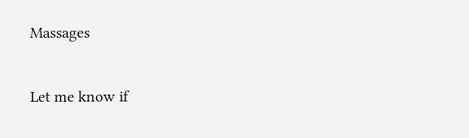Massages

Let me know if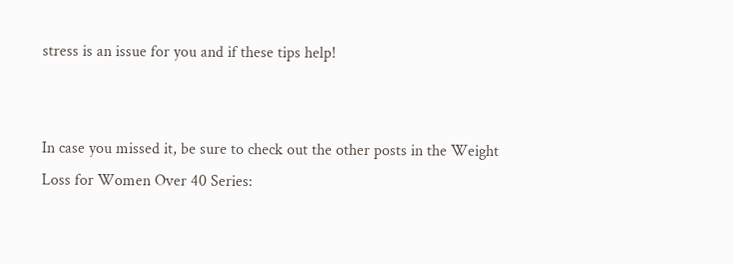stress is an issue for you and if these tips help!


In case you missed it, be sure to check out the other posts in the Weight Loss for Women Over 40 Series: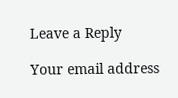Leave a Reply

Your email address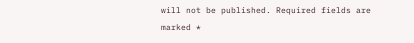will not be published. Required fields are marked *